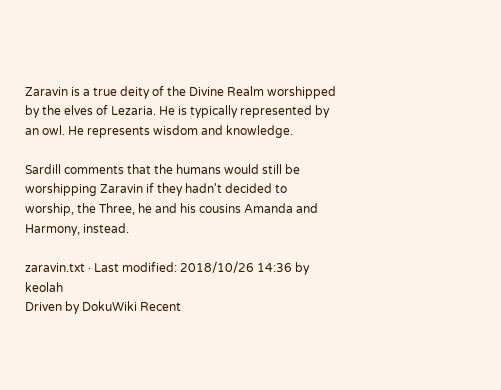Zaravin is a true deity of the Divine Realm worshipped by the elves of Lezaria. He is typically represented by an owl. He represents wisdom and knowledge.

Sardill comments that the humans would still be worshipping Zaravin if they hadn't decided to worship, the Three, he and his cousins Amanda and Harmony, instead.

zaravin.txt · Last modified: 2018/10/26 14:36 by keolah
Driven by DokuWiki Recent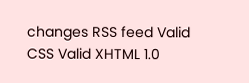changes RSS feed Valid CSS Valid XHTML 1.0